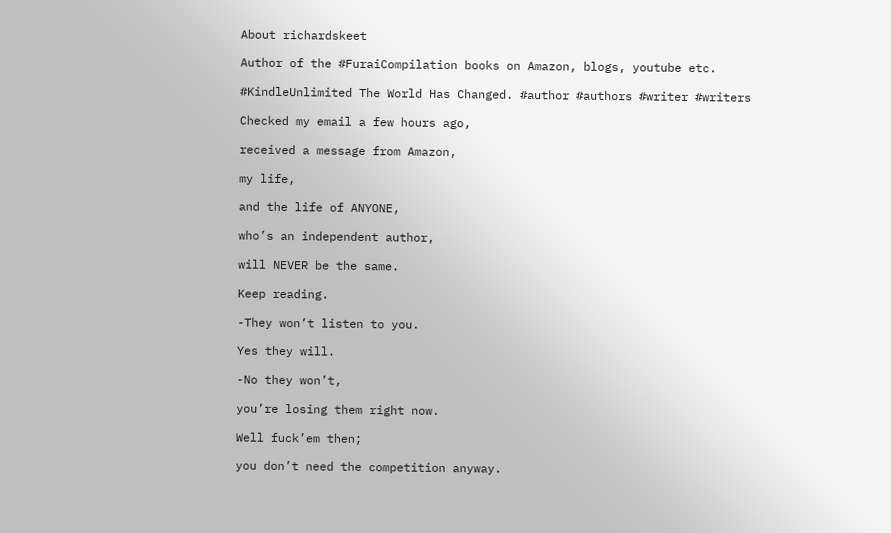About richardskeet

Author of the #FuraiCompilation books on Amazon, blogs, youtube etc.

#KindleUnlimited The World Has Changed. #author #authors #writer #writers

Checked my email a few hours ago,

received a message from Amazon,

my life,

and the life of ANYONE,

who’s an independent author,

will NEVER be the same.

Keep reading.

-They won’t listen to you.

Yes they will.

-No they won’t,

you’re losing them right now.

Well fuck’em then;

you don’t need the competition anyway.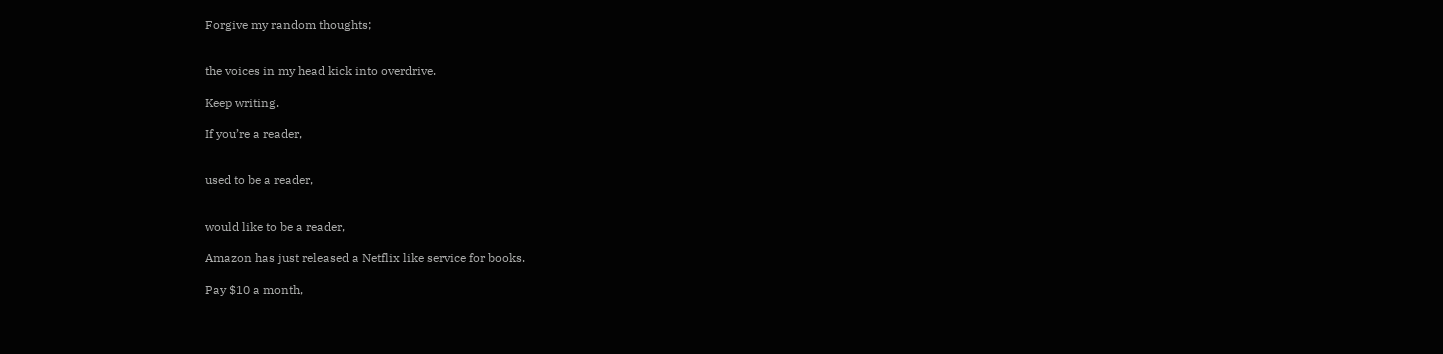Forgive my random thoughts;


the voices in my head kick into overdrive.

Keep writing.

If you’re a reader,


used to be a reader,


would like to be a reader,

Amazon has just released a Netflix like service for books.

Pay $10 a month,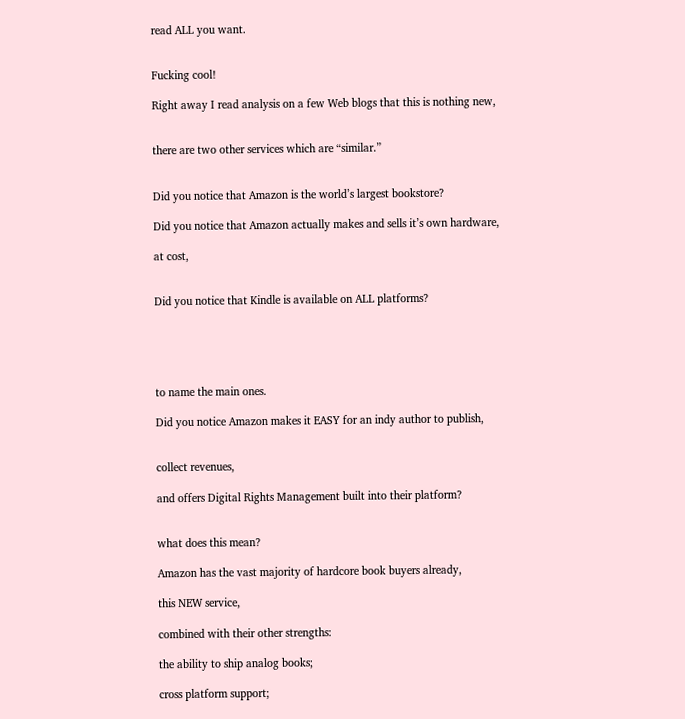read ALL you want.


Fucking cool!

Right away I read analysis on a few Web blogs that this is nothing new,


there are two other services which are “similar.”


Did you notice that Amazon is the world’s largest bookstore?

Did you notice that Amazon actually makes and sells it’s own hardware,

at cost,


Did you notice that Kindle is available on ALL platforms?





to name the main ones.

Did you notice Amazon makes it EASY for an indy author to publish,


collect revenues,

and offers Digital Rights Management built into their platform?


what does this mean?

Amazon has the vast majority of hardcore book buyers already,

this NEW service,

combined with their other strengths:

the ability to ship analog books;

cross platform support;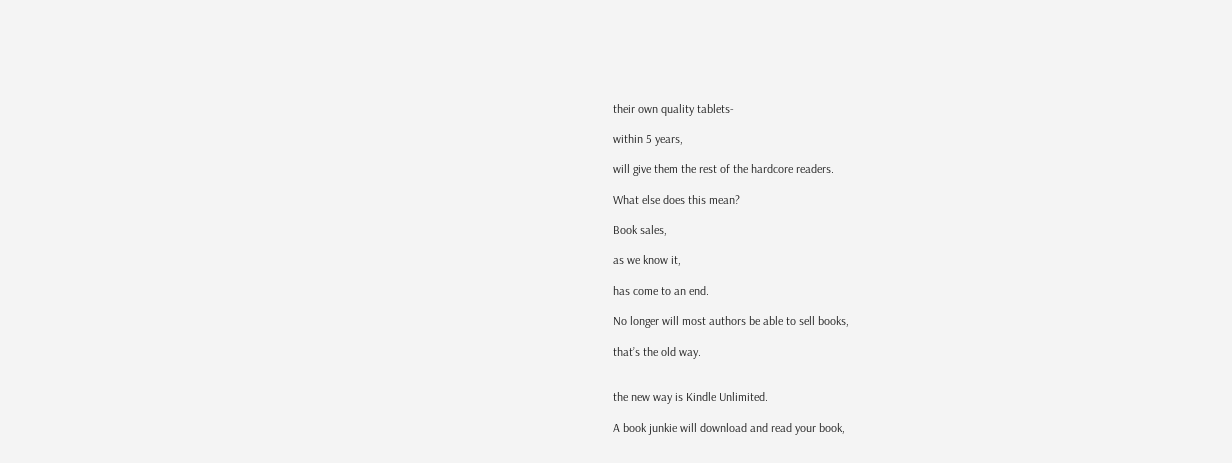their own quality tablets-

within 5 years,

will give them the rest of the hardcore readers.

What else does this mean?

Book sales,

as we know it,

has come to an end.

No longer will most authors be able to sell books,

that’s the old way.


the new way is Kindle Unlimited.

A book junkie will download and read your book,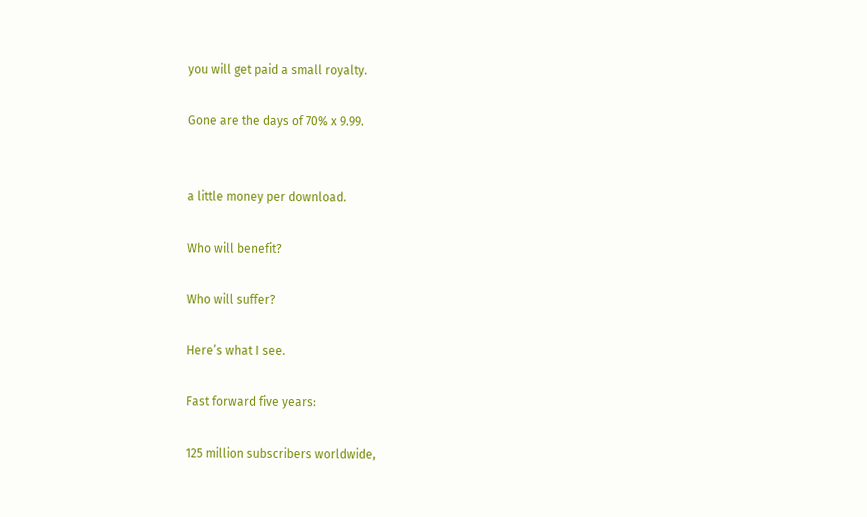you will get paid a small royalty.

Gone are the days of 70% x 9.99.


a little money per download.

Who will benefit?

Who will suffer?

Here’s what I see.

Fast forward five years:

125 million subscribers worldwide,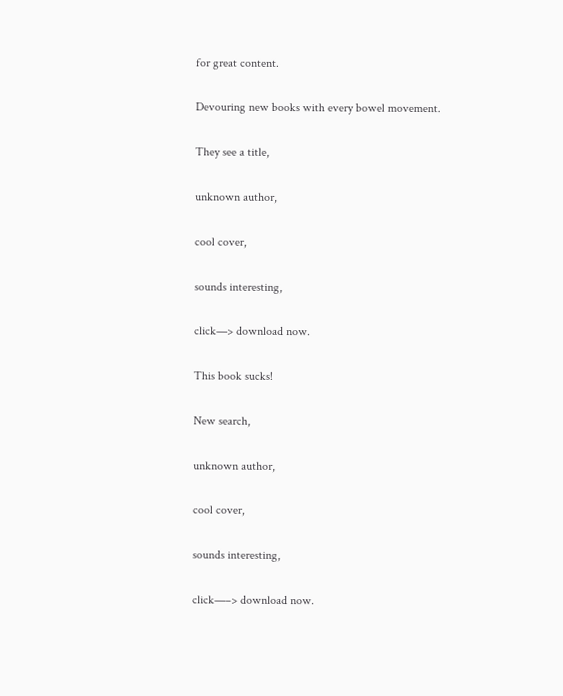for great content.

Devouring new books with every bowel movement.

They see a title,

unknown author,

cool cover,

sounds interesting,

click—> download now.

This book sucks!

New search,

unknown author,

cool cover,

sounds interesting,

click—–> download now.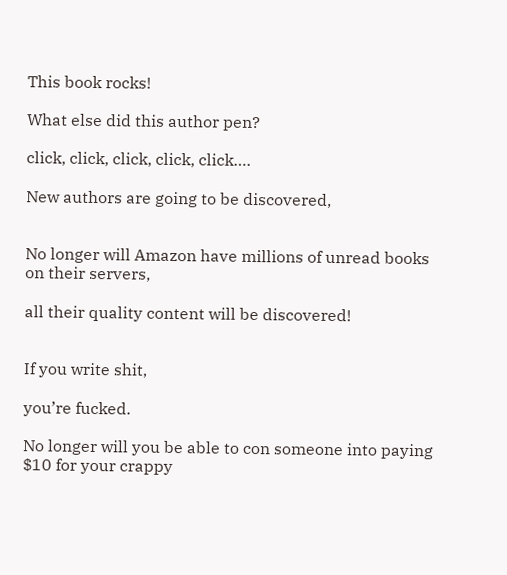This book rocks!

What else did this author pen?

click, click, click, click, click….

New authors are going to be discovered,


No longer will Amazon have millions of unread books on their servers,

all their quality content will be discovered!


If you write shit,

you’re fucked.

No longer will you be able to con someone into paying $10 for your crappy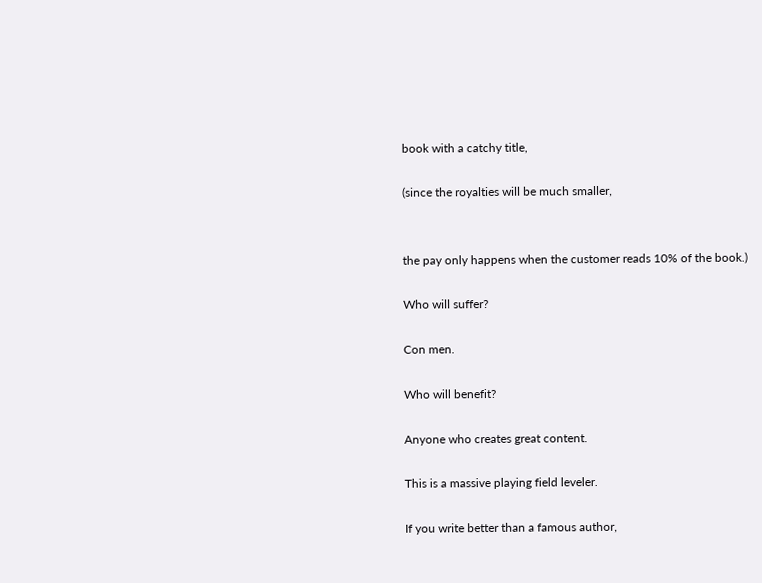book with a catchy title,

(since the royalties will be much smaller,


the pay only happens when the customer reads 10% of the book.)

Who will suffer?

Con men.

Who will benefit?

Anyone who creates great content.

This is a massive playing field leveler.

If you write better than a famous author,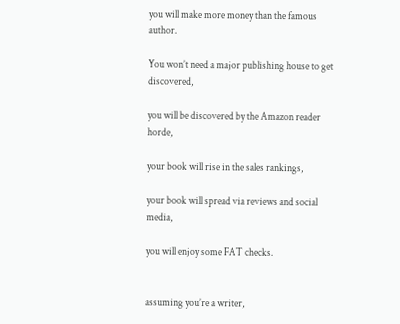you will make more money than the famous author.

You won’t need a major publishing house to get discovered,

you will be discovered by the Amazon reader horde,

your book will rise in the sales rankings,

your book will spread via reviews and social media,

you will enjoy some FAT checks.


assuming you’re a writer,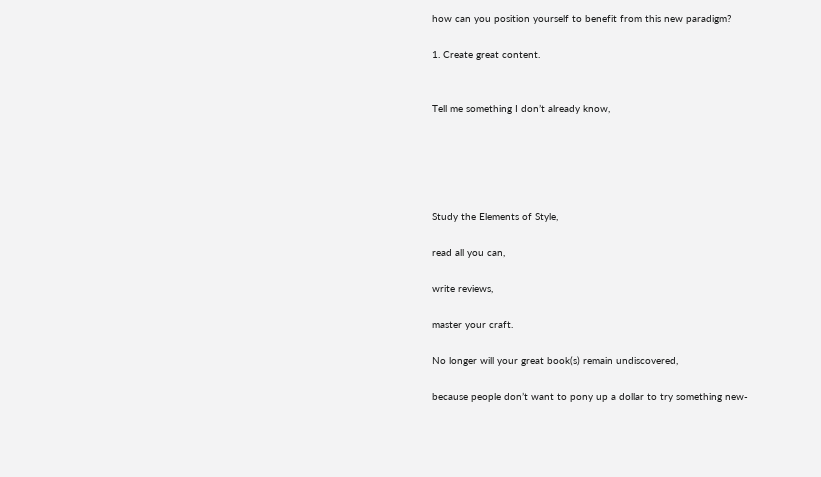how can you position yourself to benefit from this new paradigm?

1. Create great content.


Tell me something I don’t already know,





Study the Elements of Style,

read all you can,

write reviews,

master your craft.

No longer will your great book(s) remain undiscovered,

because people don’t want to pony up a dollar to try something new-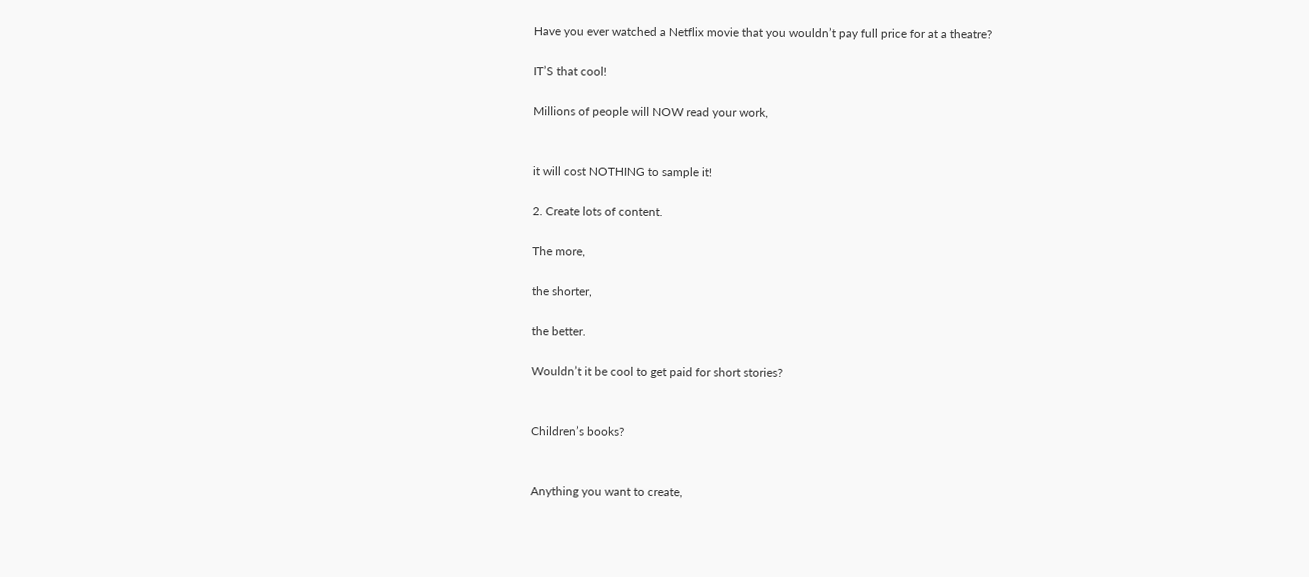Have you ever watched a Netflix movie that you wouldn’t pay full price for at a theatre?

IT’S that cool!

Millions of people will NOW read your work,


it will cost NOTHING to sample it!

2. Create lots of content.

The more,

the shorter,

the better.

Wouldn’t it be cool to get paid for short stories?


Children’s books?


Anything you want to create,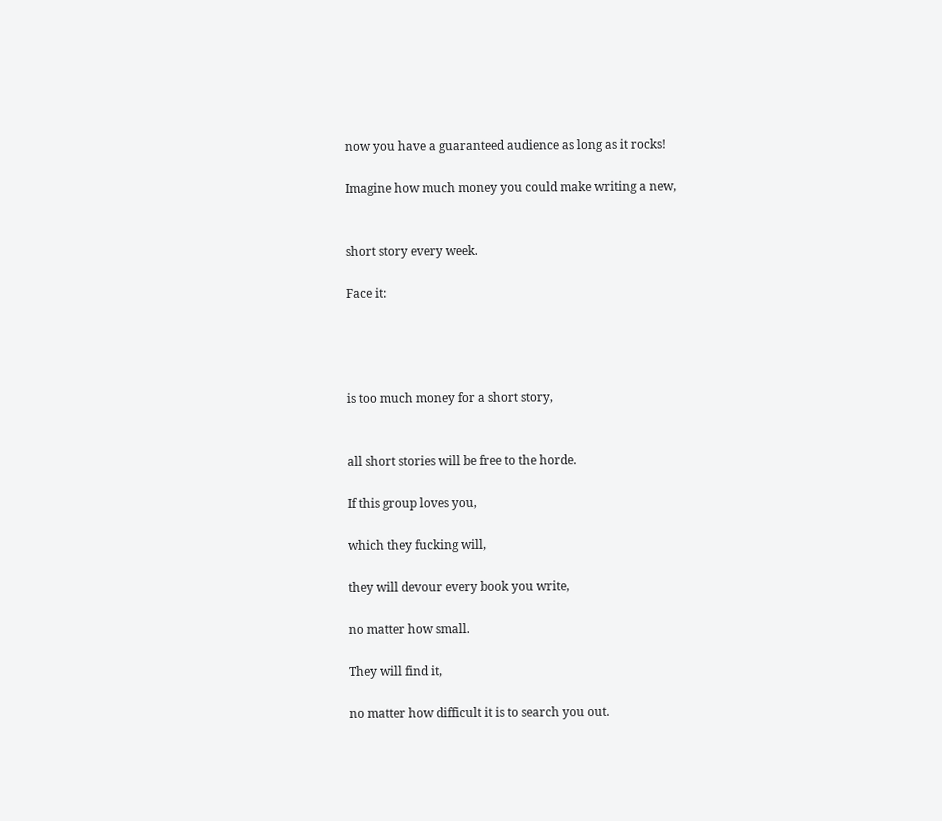now you have a guaranteed audience as long as it rocks!

Imagine how much money you could make writing a new,


short story every week.

Face it:




is too much money for a short story,


all short stories will be free to the horde.

If this group loves you,

which they fucking will,

they will devour every book you write,

no matter how small.

They will find it,

no matter how difficult it is to search you out.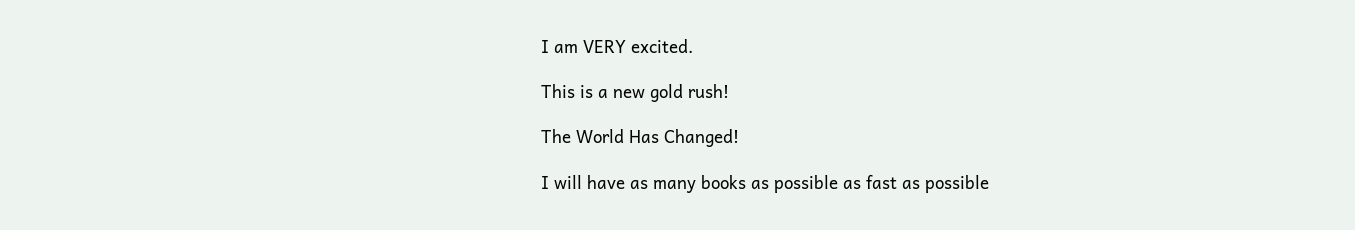I am VERY excited.

This is a new gold rush!

The World Has Changed!

I will have as many books as possible as fast as possible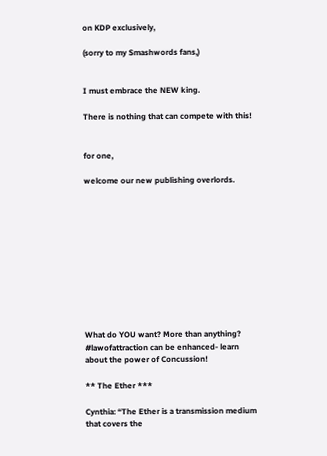on KDP exclusively,

(sorry to my Smashwords fans,)


I must embrace the NEW king.

There is nothing that can compete with this!


for one,

welcome our new publishing overlords.











What do YOU want? More than anything? #lawofattraction can be enhanced- learn about the power of Concussion!

** The Ether ***

Cynthia: “The Ether is a transmission medium that covers the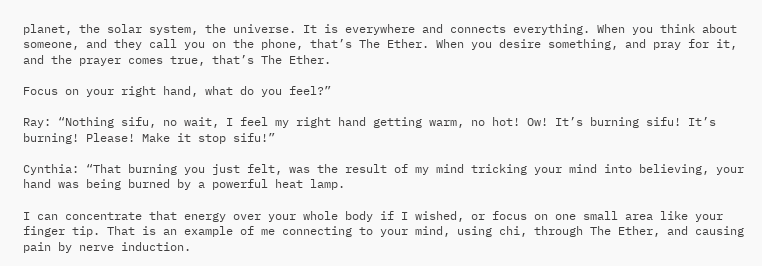planet, the solar system, the universe. It is everywhere and connects everything. When you think about someone, and they call you on the phone, that’s The Ether. When you desire something, and pray for it, and the prayer comes true, that’s The Ether.

Focus on your right hand, what do you feel?”

Ray: “Nothing sifu, no wait, I feel my right hand getting warm, no hot! Ow! It’s burning sifu! It’s burning! Please! Make it stop sifu!”

Cynthia: “That burning you just felt, was the result of my mind tricking your mind into believing, your hand was being burned by a powerful heat lamp.

I can concentrate that energy over your whole body if I wished, or focus on one small area like your finger tip. That is an example of me connecting to your mind, using chi, through The Ether, and causing pain by nerve induction.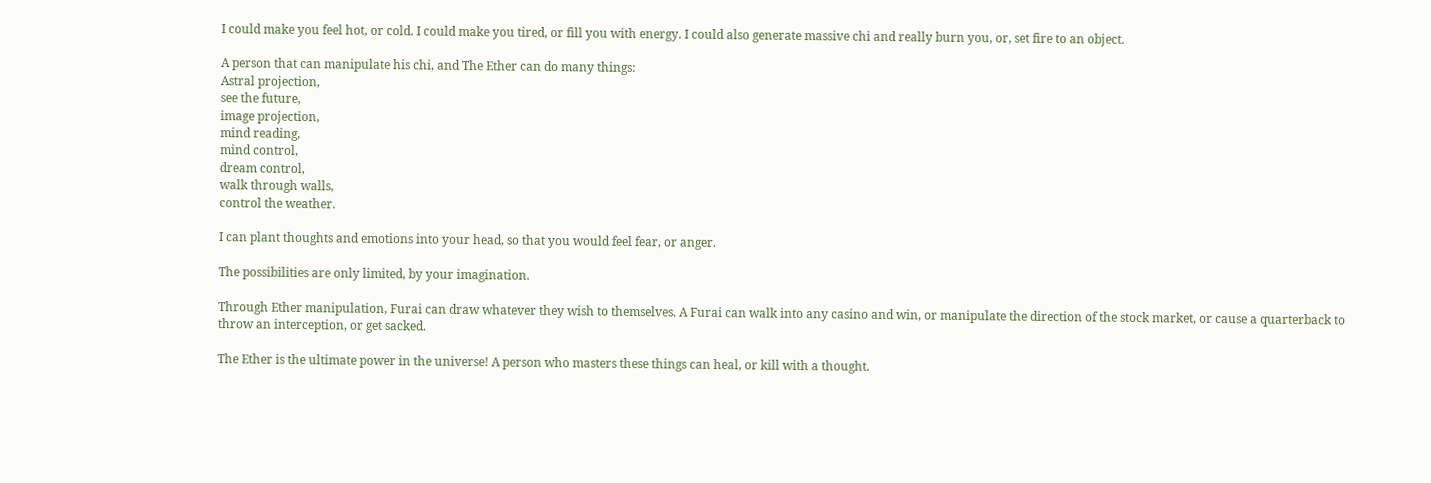I could make you feel hot, or cold. I could make you tired, or fill you with energy. I could also generate massive chi and really burn you, or, set fire to an object.

A person that can manipulate his chi, and The Ether can do many things:
Astral projection,
see the future,
image projection,
mind reading,
mind control,
dream control,
walk through walls,
control the weather.

I can plant thoughts and emotions into your head, so that you would feel fear, or anger.

The possibilities are only limited, by your imagination.

Through Ether manipulation, Furai can draw whatever they wish to themselves. A Furai can walk into any casino and win, or manipulate the direction of the stock market, or cause a quarterback to throw an interception, or get sacked.

The Ether is the ultimate power in the universe! A person who masters these things can heal, or kill with a thought.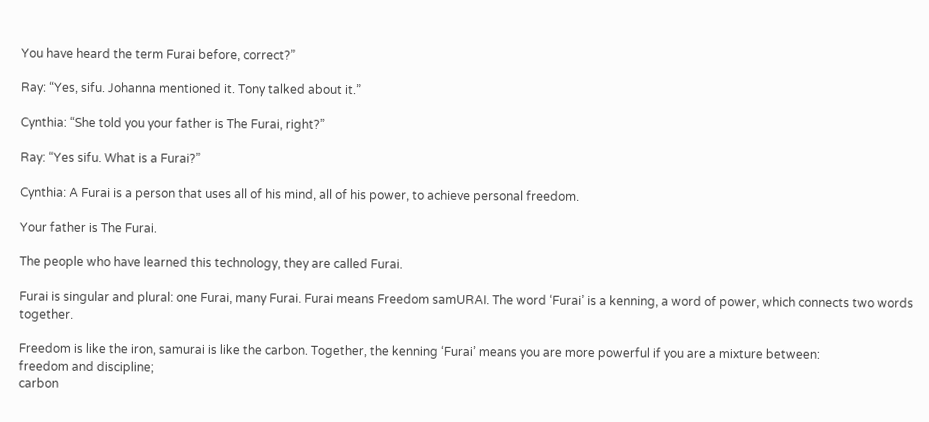You have heard the term Furai before, correct?”

Ray: “Yes, sifu. Johanna mentioned it. Tony talked about it.”

Cynthia: “She told you your father is The Furai, right?”

Ray: “Yes sifu. What is a Furai?”

Cynthia: A Furai is a person that uses all of his mind, all of his power, to achieve personal freedom.

Your father is The Furai.

The people who have learned this technology, they are called Furai.

Furai is singular and plural: one Furai, many Furai. Furai means Freedom samURAI. The word ‘Furai’ is a kenning, a word of power, which connects two words together.

Freedom is like the iron, samurai is like the carbon. Together, the kenning ‘Furai’ means you are more powerful if you are a mixture between:
freedom and discipline;
carbon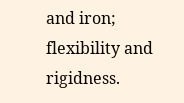and iron;
flexibility and rigidness.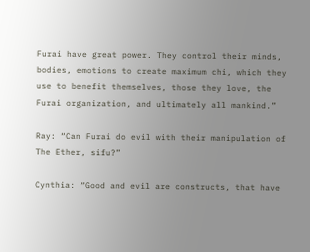Furai have great power. They control their minds, bodies, emotions to create maximum chi, which they use to benefit themselves, those they love, the Furai organization, and ultimately all mankind.”

Ray: “Can Furai do evil with their manipulation of The Ether, sifu?”

Cynthia: “Good and evil are constructs, that have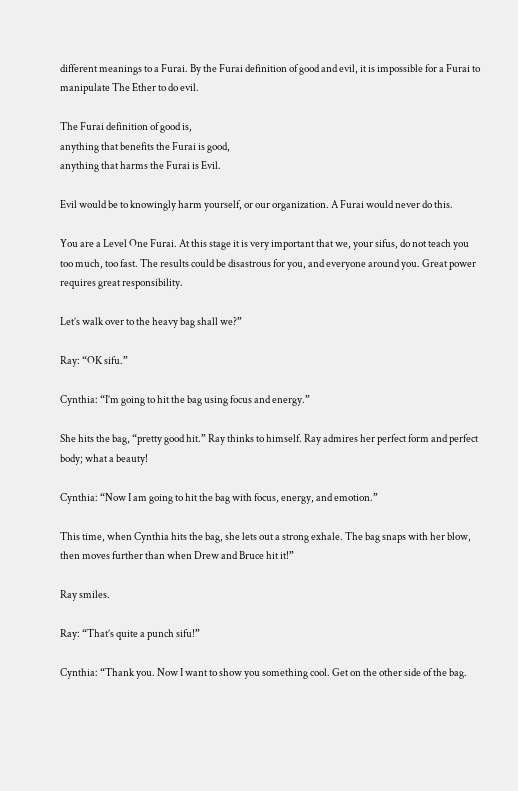different meanings to a Furai. By the Furai definition of good and evil, it is impossible for a Furai to manipulate The Ether to do evil.

The Furai definition of good is,
anything that benefits the Furai is good,
anything that harms the Furai is Evil.

Evil would be to knowingly harm yourself, or our organization. A Furai would never do this.

You are a Level One Furai. At this stage it is very important that we, your sifus, do not teach you too much, too fast. The results could be disastrous for you, and everyone around you. Great power requires great responsibility.

Let’s walk over to the heavy bag shall we?”

Ray: “OK sifu.”

Cynthia: “I’m going to hit the bag using focus and energy.”

She hits the bag, “pretty good hit.” Ray thinks to himself. Ray admires her perfect form and perfect body; what a beauty!

Cynthia: “Now I am going to hit the bag with focus, energy, and emotion.”

This time, when Cynthia hits the bag, she lets out a strong exhale. The bag snaps with her blow, then moves further than when Drew and Bruce hit it!”

Ray smiles.

Ray: “That’s quite a punch sifu!”

Cynthia: “Thank you. Now I want to show you something cool. Get on the other side of the bag.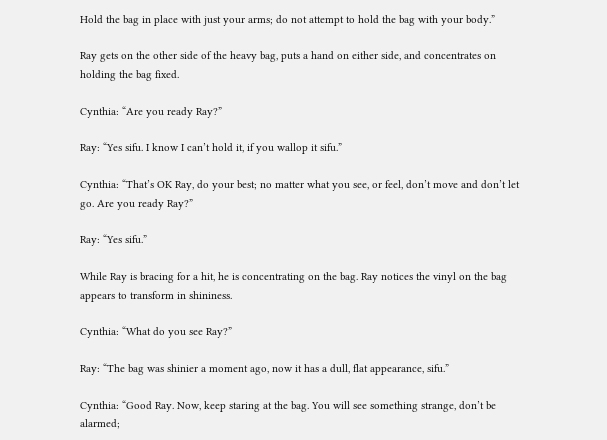Hold the bag in place with just your arms; do not attempt to hold the bag with your body.”

Ray gets on the other side of the heavy bag, puts a hand on either side, and concentrates on holding the bag fixed.

Cynthia: “Are you ready Ray?”

Ray: “Yes sifu. I know I can’t hold it, if you wallop it sifu.”

Cynthia: “That’s OK Ray, do your best; no matter what you see, or feel, don’t move and don’t let go. Are you ready Ray?”

Ray: “Yes sifu.”

While Ray is bracing for a hit, he is concentrating on the bag. Ray notices the vinyl on the bag appears to transform in shininess.

Cynthia: “What do you see Ray?”

Ray: “The bag was shinier a moment ago, now it has a dull, flat appearance, sifu.”

Cynthia: “Good Ray. Now, keep staring at the bag. You will see something strange, don’t be alarmed;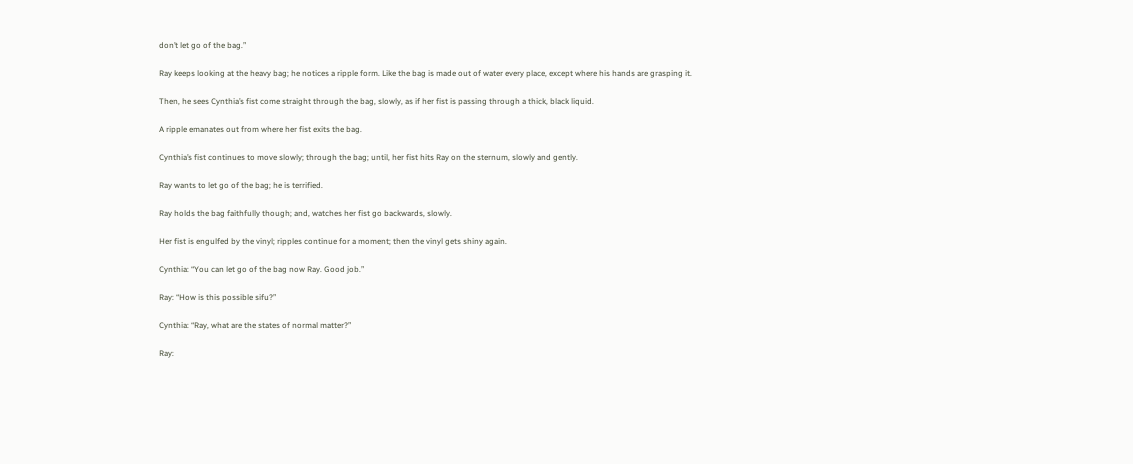don’t let go of the bag.”

Ray keeps looking at the heavy bag; he notices a ripple form. Like the bag is made out of water every place, except where his hands are grasping it.

Then, he sees Cynthia’s fist come straight through the bag, slowly, as if her fist is passing through a thick, black liquid.

A ripple emanates out from where her fist exits the bag.

Cynthia’s fist continues to move slowly; through the bag; until, her fist hits Ray on the sternum, slowly and gently.

Ray wants to let go of the bag; he is terrified.

Ray holds the bag faithfully though; and, watches her fist go backwards, slowly.

Her fist is engulfed by the vinyl; ripples continue for a moment; then the vinyl gets shiny again.

Cynthia: “You can let go of the bag now Ray. Good job.”

Ray: “How is this possible sifu?”

Cynthia: “Ray, what are the states of normal matter?”

Ray: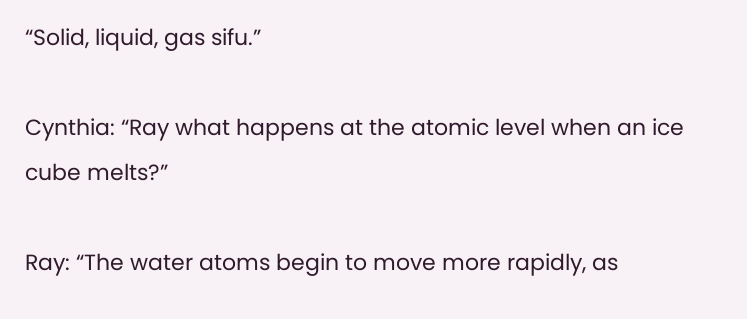“Solid, liquid, gas sifu.”

Cynthia: “Ray what happens at the atomic level when an ice cube melts?”

Ray: “The water atoms begin to move more rapidly, as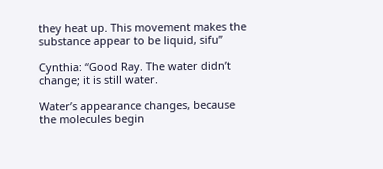they heat up. This movement makes the substance appear to be liquid, sifu”

Cynthia: “Good Ray. The water didn’t change; it is still water.

Water’s appearance changes, because the molecules begin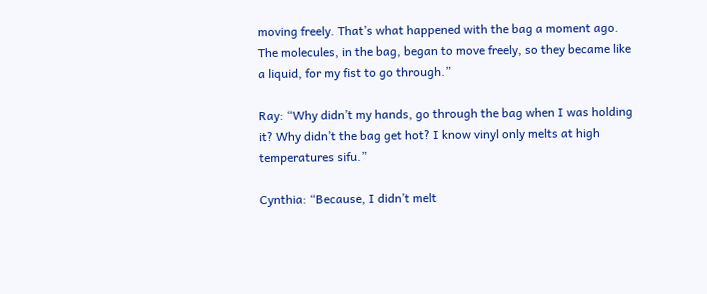moving freely. That’s what happened with the bag a moment ago. The molecules, in the bag, began to move freely, so they became like a liquid, for my fist to go through.”

Ray: “Why didn’t my hands, go through the bag when I was holding it? Why didn’t the bag get hot? I know vinyl only melts at high temperatures sifu.”

Cynthia: “Because, I didn’t melt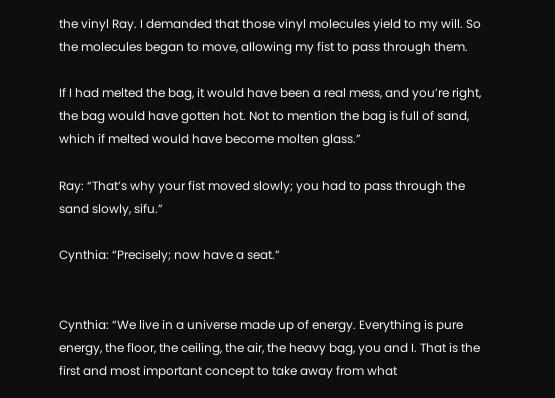the vinyl Ray. I demanded that those vinyl molecules yield to my will. So the molecules began to move, allowing my fist to pass through them.

If I had melted the bag, it would have been a real mess, and you’re right, the bag would have gotten hot. Not to mention the bag is full of sand, which if melted would have become molten glass.”

Ray: “That’s why your fist moved slowly; you had to pass through the sand slowly, sifu.”

Cynthia: “Precisely; now have a seat.”


Cynthia: “We live in a universe made up of energy. Everything is pure energy, the floor, the ceiling, the air, the heavy bag, you and I. That is the first and most important concept to take away from what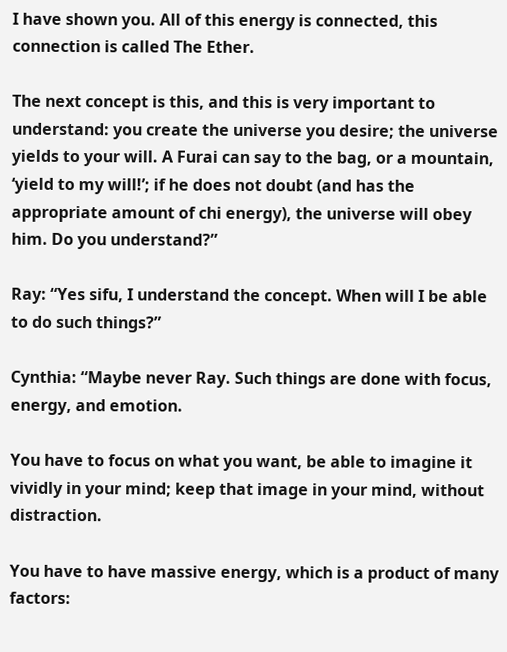I have shown you. All of this energy is connected, this connection is called The Ether.

The next concept is this, and this is very important to understand: you create the universe you desire; the universe yields to your will. A Furai can say to the bag, or a mountain, ‘yield to my will!’; if he does not doubt (and has the appropriate amount of chi energy), the universe will obey him. Do you understand?”

Ray: “Yes sifu, I understand the concept. When will I be able to do such things?”

Cynthia: “Maybe never Ray. Such things are done with focus, energy, and emotion.

You have to focus on what you want, be able to imagine it vividly in your mind; keep that image in your mind, without distraction.

You have to have massive energy, which is a product of many factors: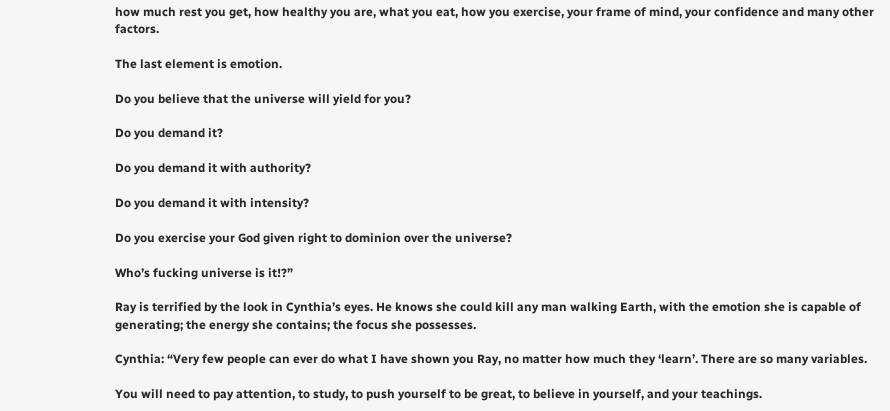how much rest you get, how healthy you are, what you eat, how you exercise, your frame of mind, your confidence and many other factors.

The last element is emotion.

Do you believe that the universe will yield for you?

Do you demand it?

Do you demand it with authority?

Do you demand it with intensity?

Do you exercise your God given right to dominion over the universe?

Who’s fucking universe is it!?”

Ray is terrified by the look in Cynthia’s eyes. He knows she could kill any man walking Earth, with the emotion she is capable of generating; the energy she contains; the focus she possesses.

Cynthia: “Very few people can ever do what I have shown you Ray, no matter how much they ‘learn’. There are so many variables.

You will need to pay attention, to study, to push yourself to be great, to believe in yourself, and your teachings.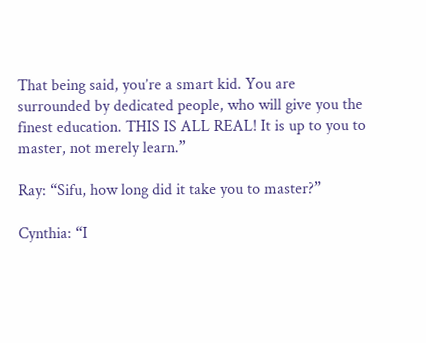That being said, you’re a smart kid. You are surrounded by dedicated people, who will give you the finest education. THIS IS ALL REAL! It is up to you to master, not merely learn.”

Ray: “Sifu, how long did it take you to master?”

Cynthia: “I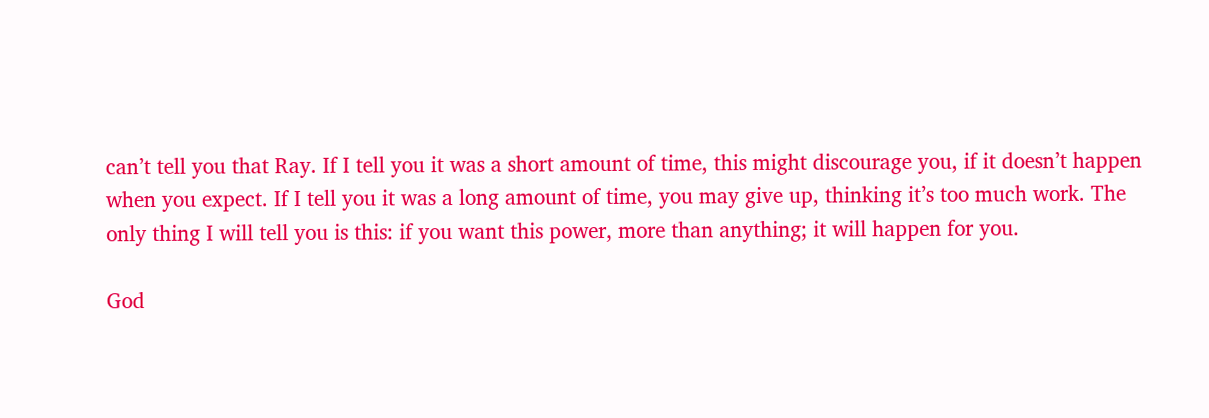can’t tell you that Ray. If I tell you it was a short amount of time, this might discourage you, if it doesn’t happen when you expect. If I tell you it was a long amount of time, you may give up, thinking it’s too much work. The only thing I will tell you is this: if you want this power, more than anything; it will happen for you.

God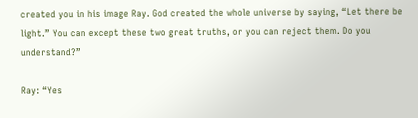created you in his image Ray. God created the whole universe by saying, “Let there be light.” You can except these two great truths, or you can reject them. Do you understand?”

Ray: “Yes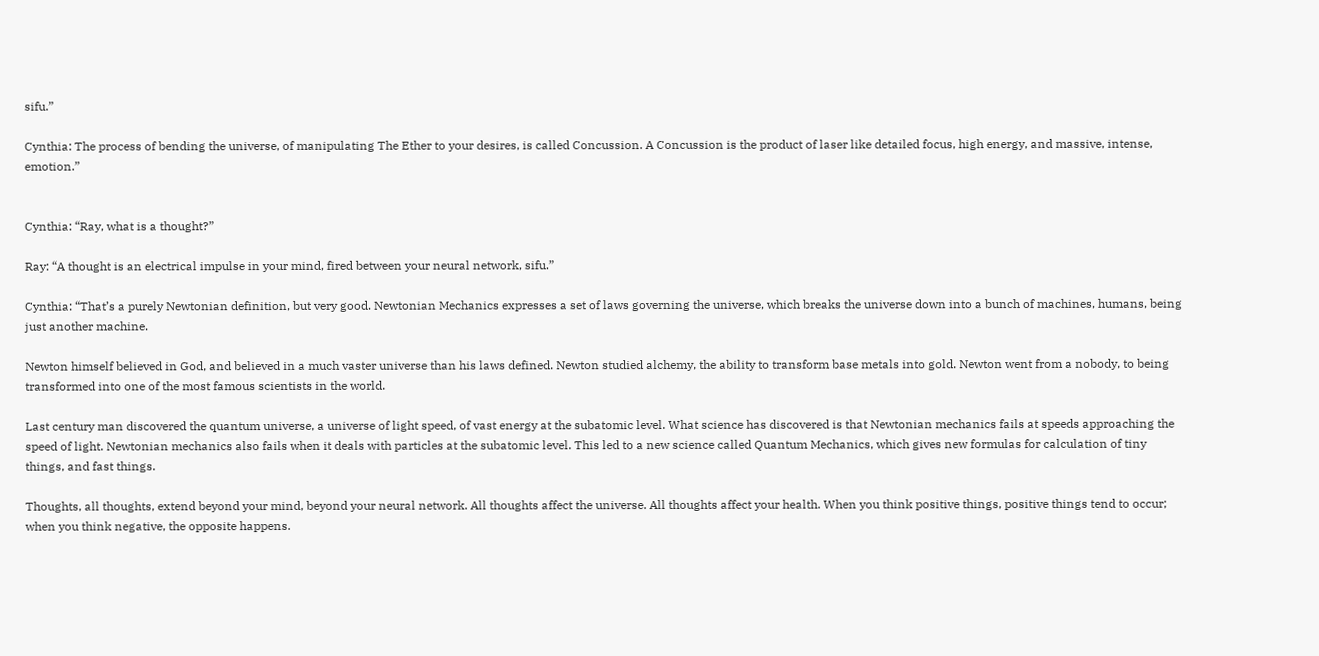sifu.”

Cynthia: The process of bending the universe, of manipulating The Ether to your desires, is called Concussion. A Concussion is the product of laser like detailed focus, high energy, and massive, intense, emotion.”


Cynthia: “Ray, what is a thought?”

Ray: “A thought is an electrical impulse in your mind, fired between your neural network, sifu.”

Cynthia: “That’s a purely Newtonian definition, but very good. Newtonian Mechanics expresses a set of laws governing the universe, which breaks the universe down into a bunch of machines, humans, being just another machine.

Newton himself believed in God, and believed in a much vaster universe than his laws defined. Newton studied alchemy, the ability to transform base metals into gold. Newton went from a nobody, to being transformed into one of the most famous scientists in the world.

Last century man discovered the quantum universe, a universe of light speed, of vast energy at the subatomic level. What science has discovered is that Newtonian mechanics fails at speeds approaching the speed of light. Newtonian mechanics also fails when it deals with particles at the subatomic level. This led to a new science called Quantum Mechanics, which gives new formulas for calculation of tiny things, and fast things.

Thoughts, all thoughts, extend beyond your mind, beyond your neural network. All thoughts affect the universe. All thoughts affect your health. When you think positive things, positive things tend to occur; when you think negative, the opposite happens.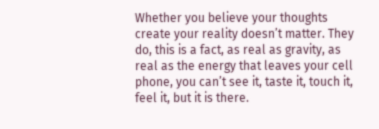Whether you believe your thoughts create your reality doesn’t matter. They do, this is a fact, as real as gravity, as real as the energy that leaves your cell phone, you can’t see it, taste it, touch it, feel it, but it is there.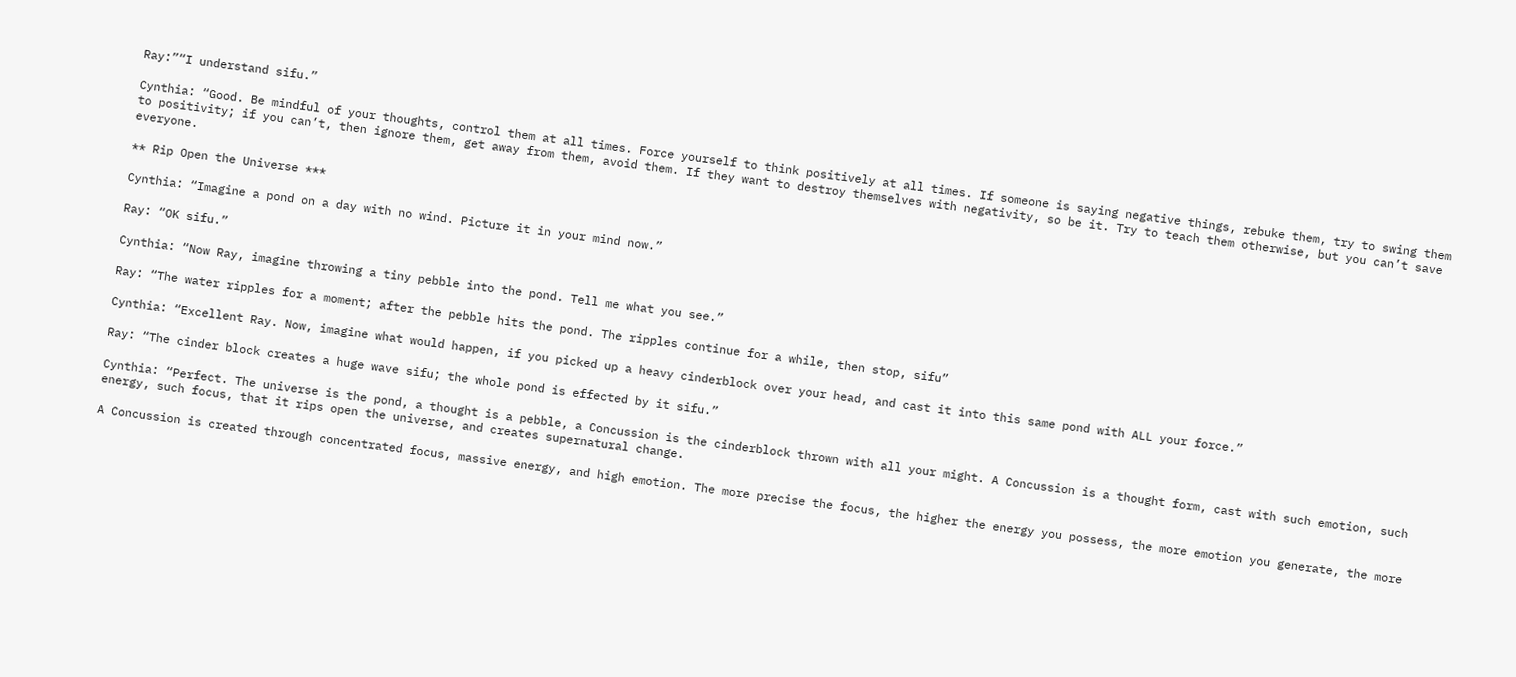Ray:”“I understand sifu.”

Cynthia: “Good. Be mindful of your thoughts, control them at all times. Force yourself to think positively at all times. If someone is saying negative things, rebuke them, try to swing them to positivity; if you can’t, then ignore them, get away from them, avoid them. If they want to destroy themselves with negativity, so be it. Try to teach them otherwise, but you can’t save everyone.

** Rip Open the Universe ***

Cynthia: “Imagine a pond on a day with no wind. Picture it in your mind now.”

Ray: “OK sifu.”

Cynthia: “Now Ray, imagine throwing a tiny pebble into the pond. Tell me what you see.”

Ray: “The water ripples for a moment; after the pebble hits the pond. The ripples continue for a while, then stop, sifu”

Cynthia: “Excellent Ray. Now, imagine what would happen, if you picked up a heavy cinderblock over your head, and cast it into this same pond with ALL your force.”

Ray: “The cinder block creates a huge wave sifu; the whole pond is effected by it sifu.”

Cynthia: “Perfect. The universe is the pond, a thought is a pebble, a Concussion is the cinderblock thrown with all your might. A Concussion is a thought form, cast with such emotion, such energy, such focus, that it rips open the universe, and creates supernatural change.

A Concussion is created through concentrated focus, massive energy, and high emotion. The more precise the focus, the higher the energy you possess, the more emotion you generate, the more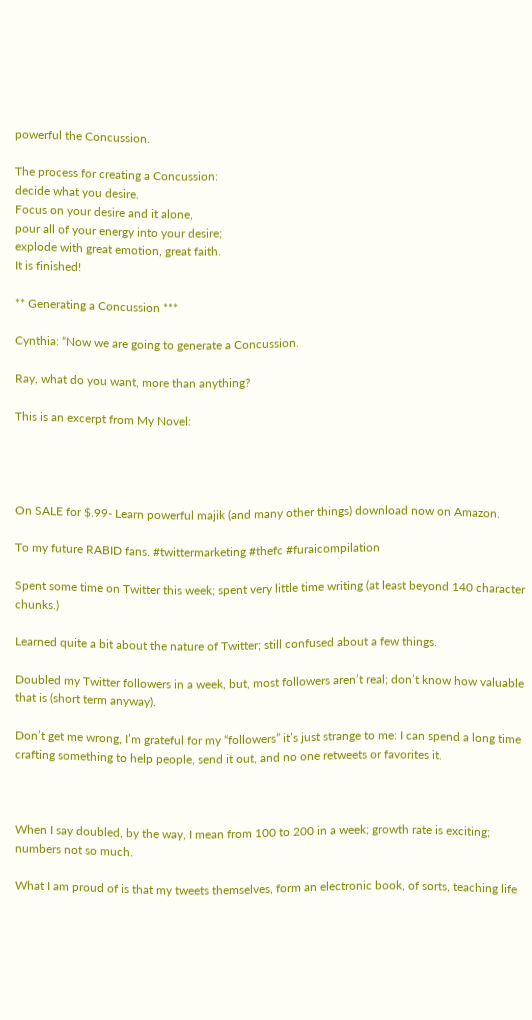powerful the Concussion.

The process for creating a Concussion:
decide what you desire.
Focus on your desire and it alone,
pour all of your energy into your desire;
explode with great emotion, great faith.
It is finished!

** Generating a Concussion ***

Cynthia: “Now we are going to generate a Concussion.

Ray, what do you want, more than anything?

This is an excerpt from My Novel:




On SALE for $.99- Learn powerful majik (and many other things) download now on Amazon.

To my future RABID fans. #twittermarketing #thefc #furaicompilation

Spent some time on Twitter this week; spent very little time writing (at least beyond 140 character chunks.)

Learned quite a bit about the nature of Twitter; still confused about a few things.

Doubled my Twitter followers in a week, but, most followers aren’t real; don’t know how valuable that is (short term anyway).

Don’t get me wrong, I’m grateful for my “followers” it’s just strange to me: I can spend a long time crafting something to help people, send it out, and no one retweets or favorites it.



When I say doubled, by the way, I mean from 100 to 200 in a week; growth rate is exciting; numbers not so much.

What I am proud of is that my tweets themselves, form an electronic book, of sorts, teaching life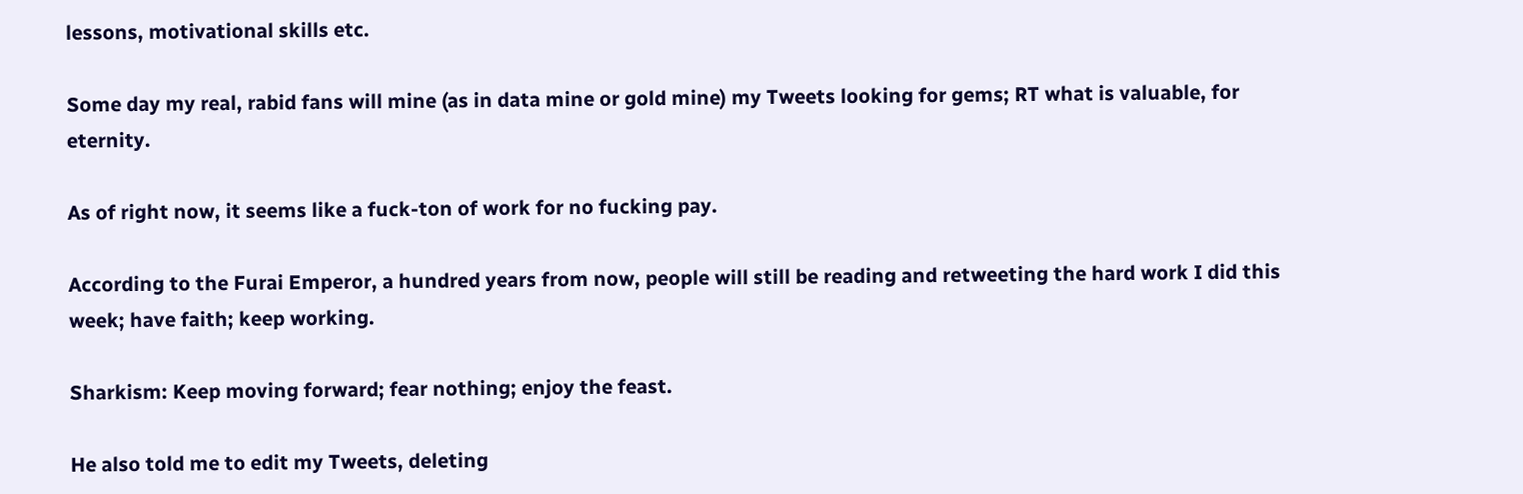lessons, motivational skills etc.

Some day my real, rabid fans will mine (as in data mine or gold mine) my Tweets looking for gems; RT what is valuable, for eternity.

As of right now, it seems like a fuck-ton of work for no fucking pay.

According to the Furai Emperor, a hundred years from now, people will still be reading and retweeting the hard work I did this week; have faith; keep working.

Sharkism: Keep moving forward; fear nothing; enjoy the feast.

He also told me to edit my Tweets, deleting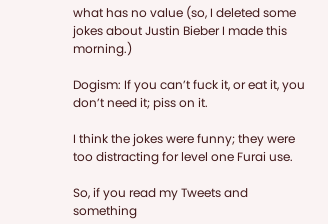what has no value (so, I deleted some jokes about Justin Bieber I made this morning.)

Dogism: If you can’t fuck it, or eat it, you don’t need it; piss on it.

I think the jokes were funny; they were too distracting for level one Furai use.

So, if you read my Tweets and something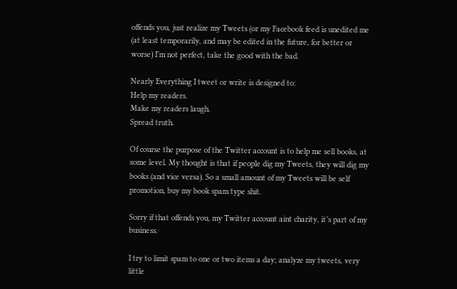offends you, just realize my Tweets (or my Facebook feed is unedited me (at least temporarily, and may be edited in the future, for better or worse) I’m not perfect, take the good with the bad.

Nearly Everything I tweet or write is designed to:
Help my readers.
Make my readers laugh.
Spread truth.

Of course the purpose of the Twitter account is to help me sell books, at some level. My thought is that if people dig my Tweets, they will dig my books (and vice versa). So a small amount of my Tweets will be self promotion, buy my book spam type shit.

Sorry if that offends you, my Twitter account aint charity, it’s part of my business.

I try to limit spam to one or two items a day; analyze my tweets, very little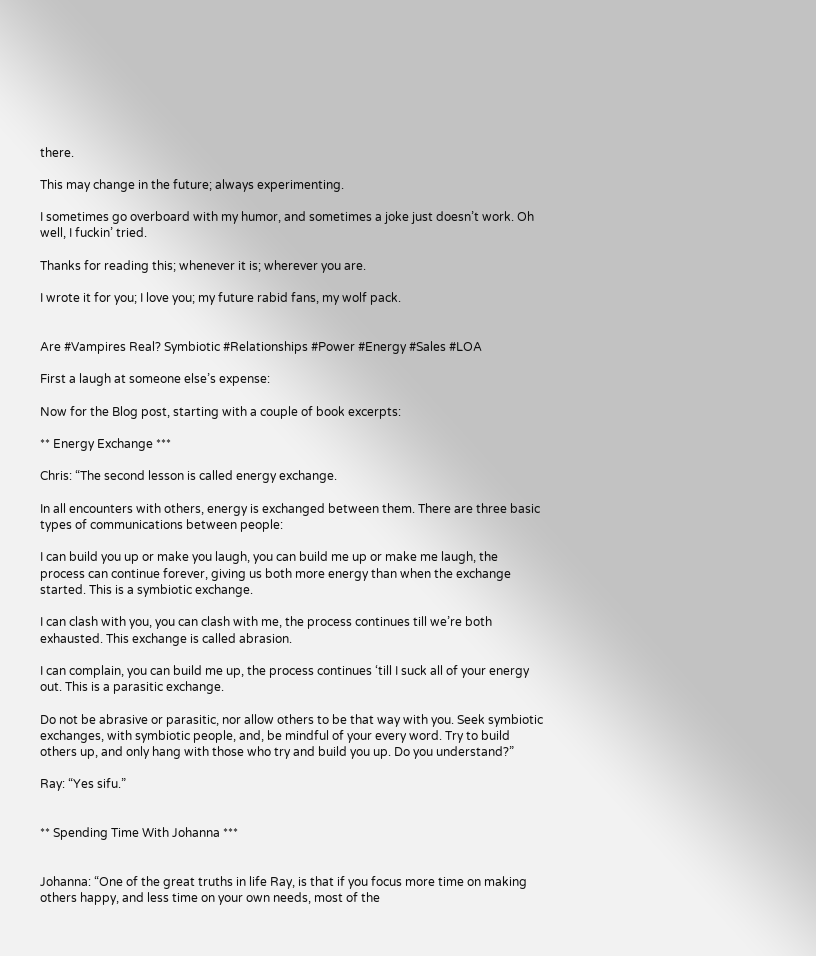there.

This may change in the future; always experimenting.

I sometimes go overboard with my humor, and sometimes a joke just doesn’t work. Oh well, I fuckin’ tried.

Thanks for reading this; whenever it is; wherever you are.

I wrote it for you; I love you; my future rabid fans, my wolf pack.


Are #Vampires Real? Symbiotic #Relationships #Power #Energy #Sales #LOA

First a laugh at someone else’s expense:

Now for the Blog post, starting with a couple of book excerpts:

** Energy Exchange ***

Chris: “The second lesson is called energy exchange.

In all encounters with others, energy is exchanged between them. There are three basic types of communications between people:

I can build you up or make you laugh, you can build me up or make me laugh, the process can continue forever, giving us both more energy than when the exchange started. This is a symbiotic exchange.

I can clash with you, you can clash with me, the process continues till we’re both exhausted. This exchange is called abrasion.

I can complain, you can build me up, the process continues ‘till I suck all of your energy out. This is a parasitic exchange.

Do not be abrasive or parasitic, nor allow others to be that way with you. Seek symbiotic exchanges, with symbiotic people, and, be mindful of your every word. Try to build others up, and only hang with those who try and build you up. Do you understand?”

Ray: “Yes sifu.”


** Spending Time With Johanna ***


Johanna: “One of the great truths in life Ray, is that if you focus more time on making others happy, and less time on your own needs, most of the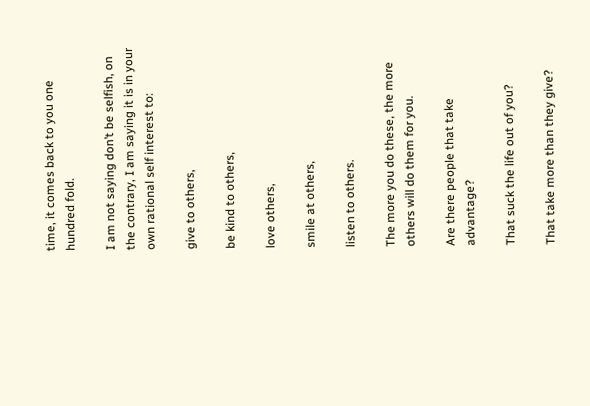time, it comes back to you one hundred fold.

I am not saying don’t be selfish, on the contrary, I am saying it is in your own rational self interest to:

give to others,

be kind to others,

love others,

smile at others,

listen to others.

The more you do these, the more others will do them for you.

Are there people that take advantage?

That suck the life out of you?

That take more than they give?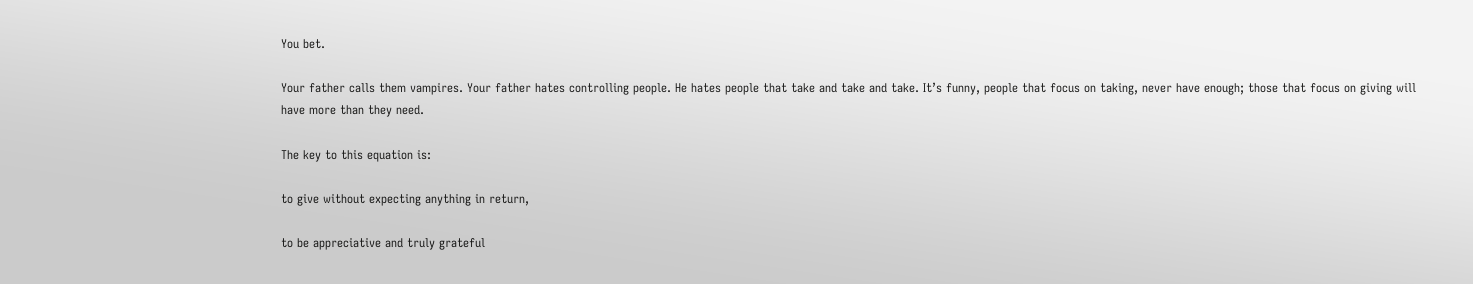You bet.

Your father calls them vampires. Your father hates controlling people. He hates people that take and take and take. It’s funny, people that focus on taking, never have enough; those that focus on giving will have more than they need.

The key to this equation is:

to give without expecting anything in return,

to be appreciative and truly grateful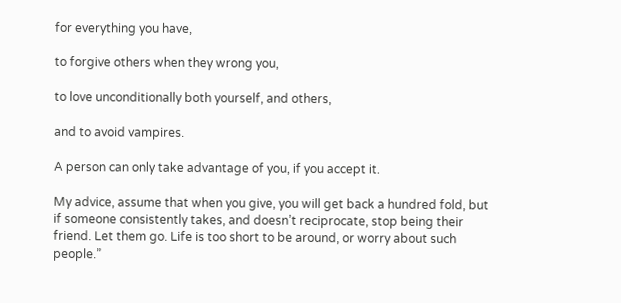for everything you have,

to forgive others when they wrong you,

to love unconditionally both yourself, and others,

and to avoid vampires.

A person can only take advantage of you, if you accept it.

My advice, assume that when you give, you will get back a hundred fold, but if someone consistently takes, and doesn’t reciprocate, stop being their friend. Let them go. Life is too short to be around, or worry about such people.”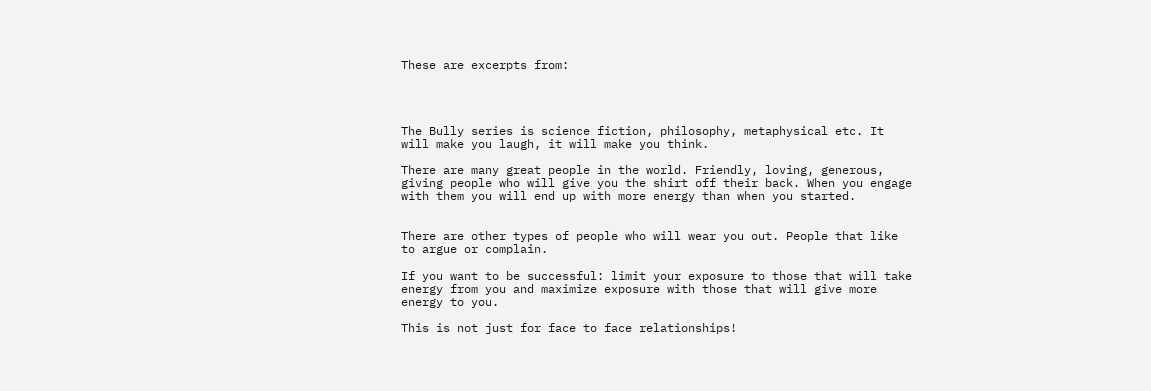These are excerpts from:




The Bully series is science fiction, philosophy, metaphysical etc. It will make you laugh, it will make you think.

There are many great people in the world. Friendly, loving, generous, giving people who will give you the shirt off their back. When you engage with them you will end up with more energy than when you started.


There are other types of people who will wear you out. People that like to argue or complain.

If you want to be successful: limit your exposure to those that will take energy from you and maximize exposure with those that will give more energy to you.

This is not just for face to face relationships!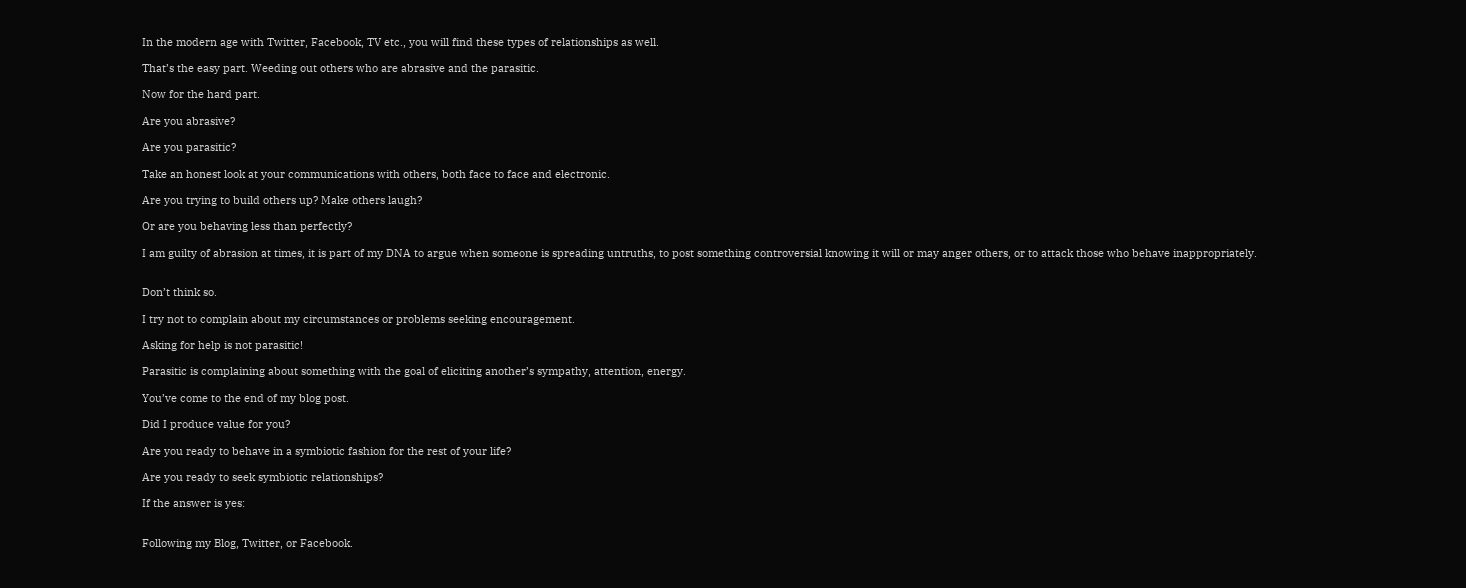In the modern age with Twitter, Facebook, TV etc., you will find these types of relationships as well.

That’s the easy part. Weeding out others who are abrasive and the parasitic.

Now for the hard part.

Are you abrasive?

Are you parasitic?

Take an honest look at your communications with others, both face to face and electronic.

Are you trying to build others up? Make others laugh?

Or are you behaving less than perfectly?

I am guilty of abrasion at times, it is part of my DNA to argue when someone is spreading untruths, to post something controversial knowing it will or may anger others, or to attack those who behave inappropriately.


Don’t think so.

I try not to complain about my circumstances or problems seeking encouragement.

Asking for help is not parasitic!

Parasitic is complaining about something with the goal of eliciting another’s sympathy, attention, energy.

You’ve come to the end of my blog post.

Did I produce value for you?

Are you ready to behave in a symbiotic fashion for the rest of your life?

Are you ready to seek symbiotic relationships?

If the answer is yes:


Following my Blog, Twitter, or Facebook.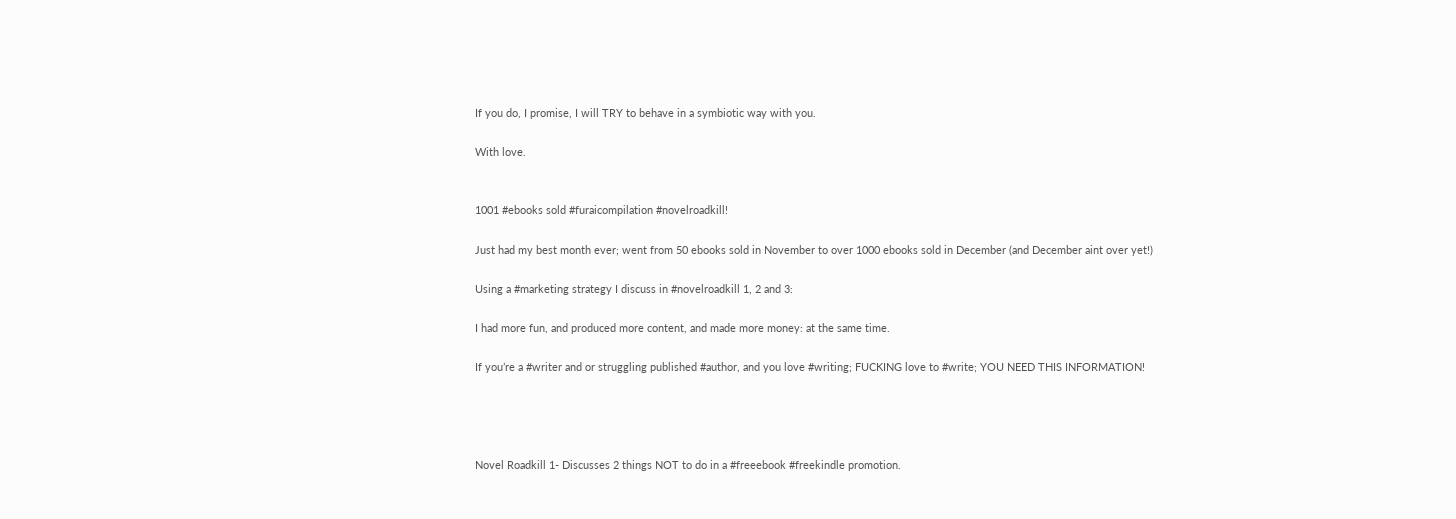If you do, I promise, I will TRY to behave in a symbiotic way with you.

With love.


1001 #ebooks sold #furaicompilation #novelroadkill!

Just had my best month ever; went from 50 ebooks sold in November to over 1000 ebooks sold in December (and December aint over yet!)

Using a #marketing strategy I discuss in #novelroadkill 1, 2 and 3:

I had more fun, and produced more content, and made more money: at the same time.

If you’re a #writer and or struggling published #author, and you love #writing; FUCKING love to #write; YOU NEED THIS INFORMATION!




Novel Roadkill 1- Discusses 2 things NOT to do in a #freeebook #freekindle promotion.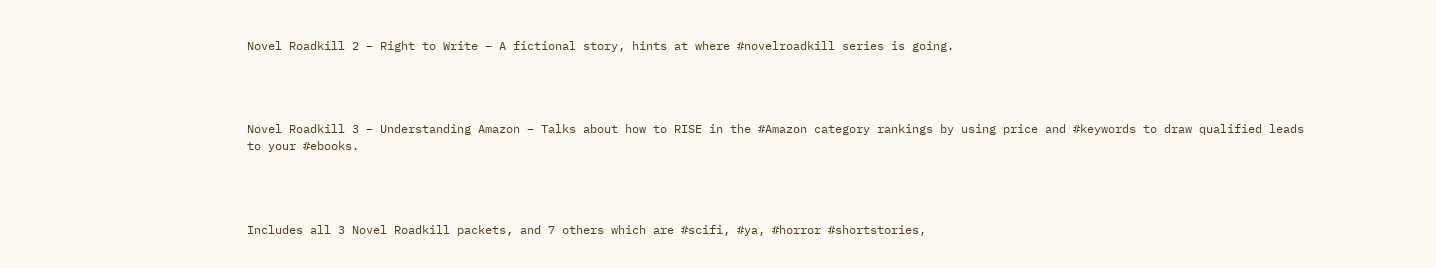Novel Roadkill 2 – Right to Write – A fictional story, hints at where #novelroadkill series is going.




Novel Roadkill 3 – Understanding Amazon – Talks about how to RISE in the #Amazon category rankings by using price and #keywords to draw qualified leads to your #ebooks.




Includes all 3 Novel Roadkill packets, and 7 others which are #scifi, #ya, #horror #shortstories,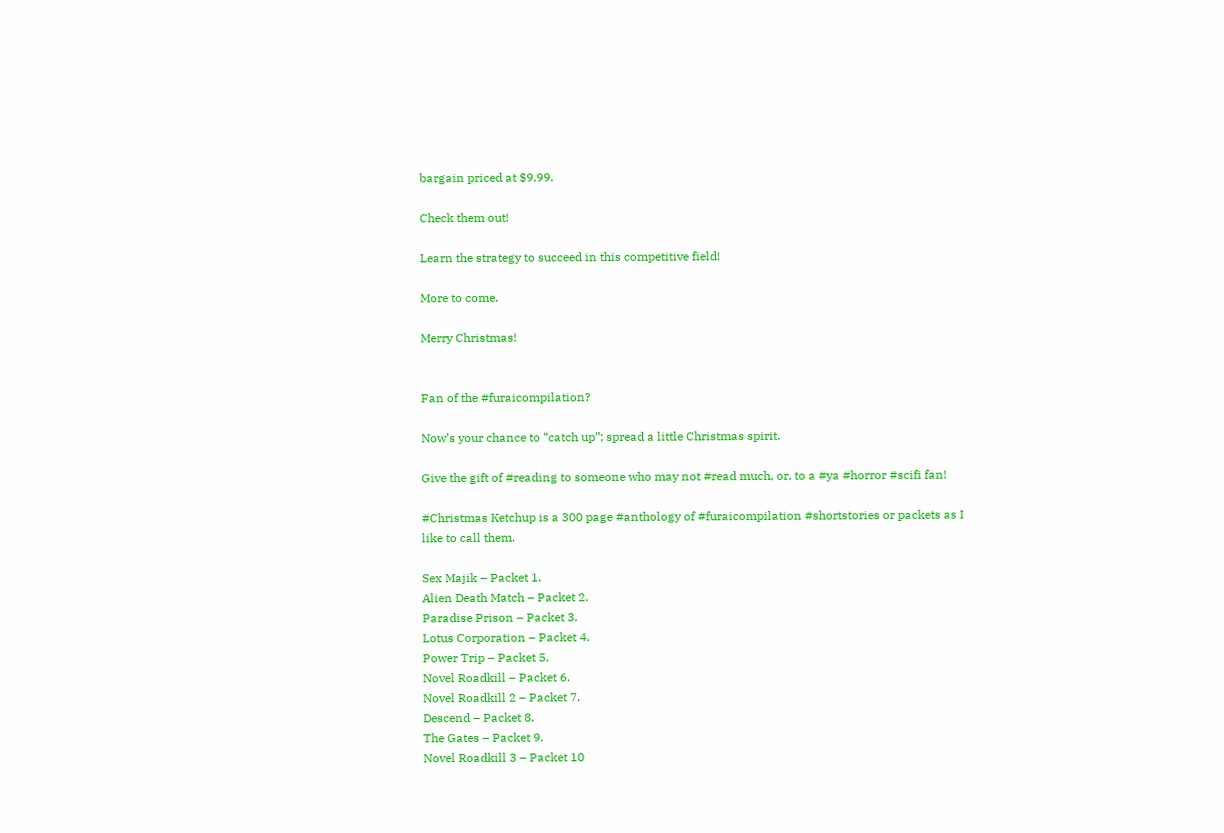bargain priced at $9.99.

Check them out!

Learn the strategy to succeed in this competitive field!

More to come.

Merry Christmas!


Fan of the #furaicompilation?

Now’s your chance to “catch up”; spread a little Christmas spirit.

Give the gift of #reading to someone who may not #read much, or, to a #ya #horror #scifi fan!

#Christmas Ketchup is a 300 page #anthology of #furaicompilation #shortstories or packets as I like to call them.

Sex Majik – Packet 1.
Alien Death Match – Packet 2.
Paradise Prison – Packet 3.
Lotus Corporation – Packet 4.
Power Trip – Packet 5.
Novel Roadkill – Packet 6.
Novel Roadkill 2 – Packet 7.
Descend – Packet 8.
The Gates – Packet 9.
Novel Roadkill 3 – Packet 10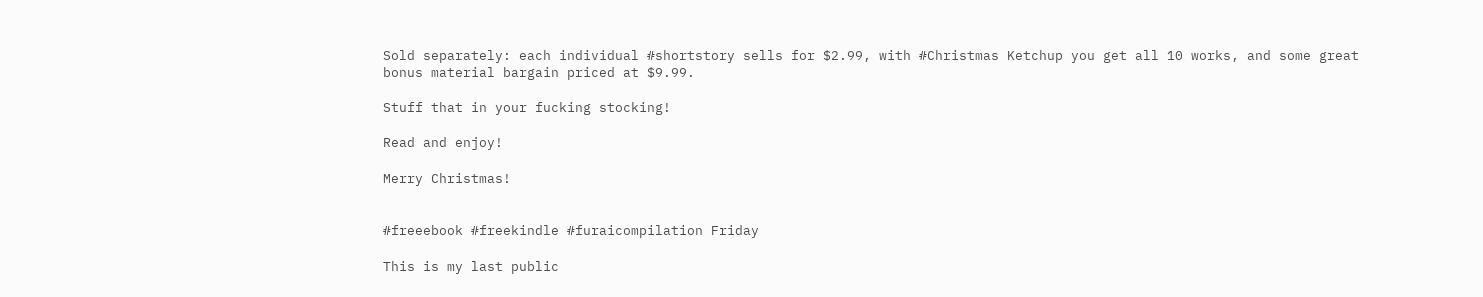Sold separately: each individual #shortstory sells for $2.99, with #Christmas Ketchup you get all 10 works, and some great bonus material bargain priced at $9.99.

Stuff that in your fucking stocking!

Read and enjoy!

Merry Christmas!


#freeebook #freekindle #furaicompilation Friday

This is my last public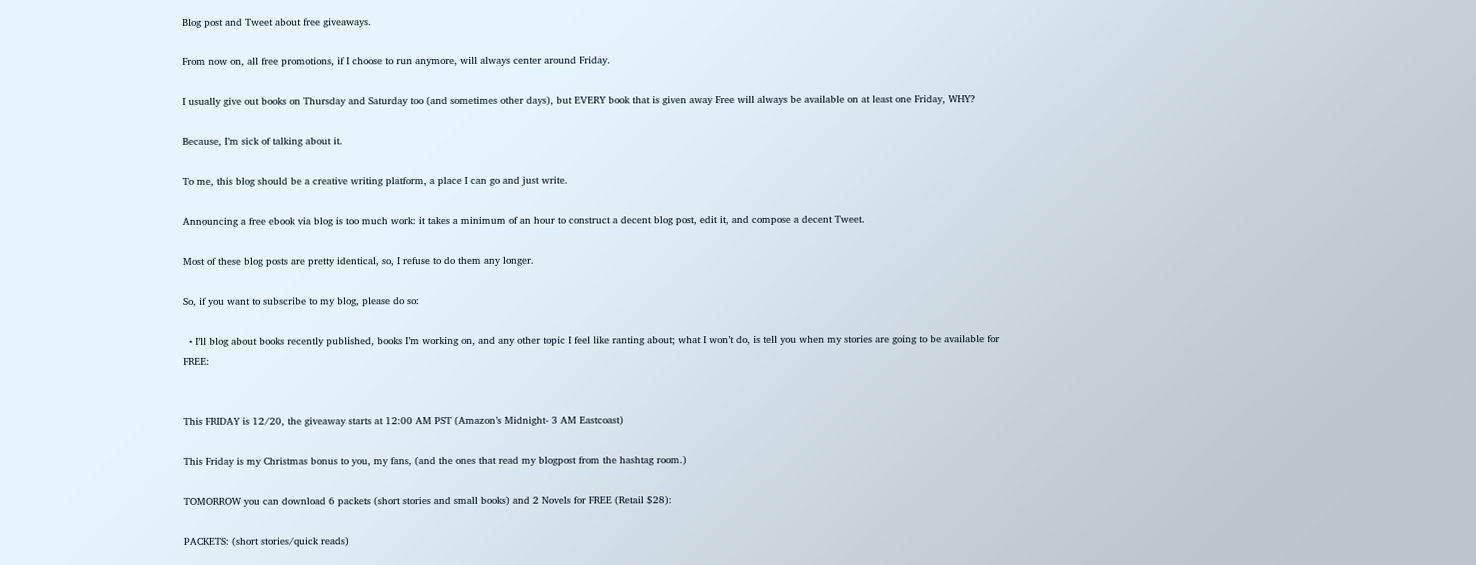Blog post and Tweet about free giveaways.

From now on, all free promotions, if I choose to run anymore, will always center around Friday.

I usually give out books on Thursday and Saturday too (and sometimes other days), but EVERY book that is given away Free will always be available on at least one Friday, WHY?

Because, I’m sick of talking about it.

To me, this blog should be a creative writing platform, a place I can go and just write.

Announcing a free ebook via blog is too much work: it takes a minimum of an hour to construct a decent blog post, edit it, and compose a decent Tweet.

Most of these blog posts are pretty identical, so, I refuse to do them any longer.

So, if you want to subscribe to my blog, please do so:

  • I’ll blog about books recently published, books I’m working on, and any other topic I feel like ranting about; what I won’t do, is tell you when my stories are going to be available for FREE:


This FRIDAY is 12/20, the giveaway starts at 12:00 AM PST (Amazon’s Midnight- 3 AM Eastcoast)

This Friday is my Christmas bonus to you, my fans, (and the ones that read my blogpost from the hashtag room.)

TOMORROW you can download 6 packets (short stories and small books) and 2 Novels for FREE (Retail $28):

PACKETS: (short stories/quick reads)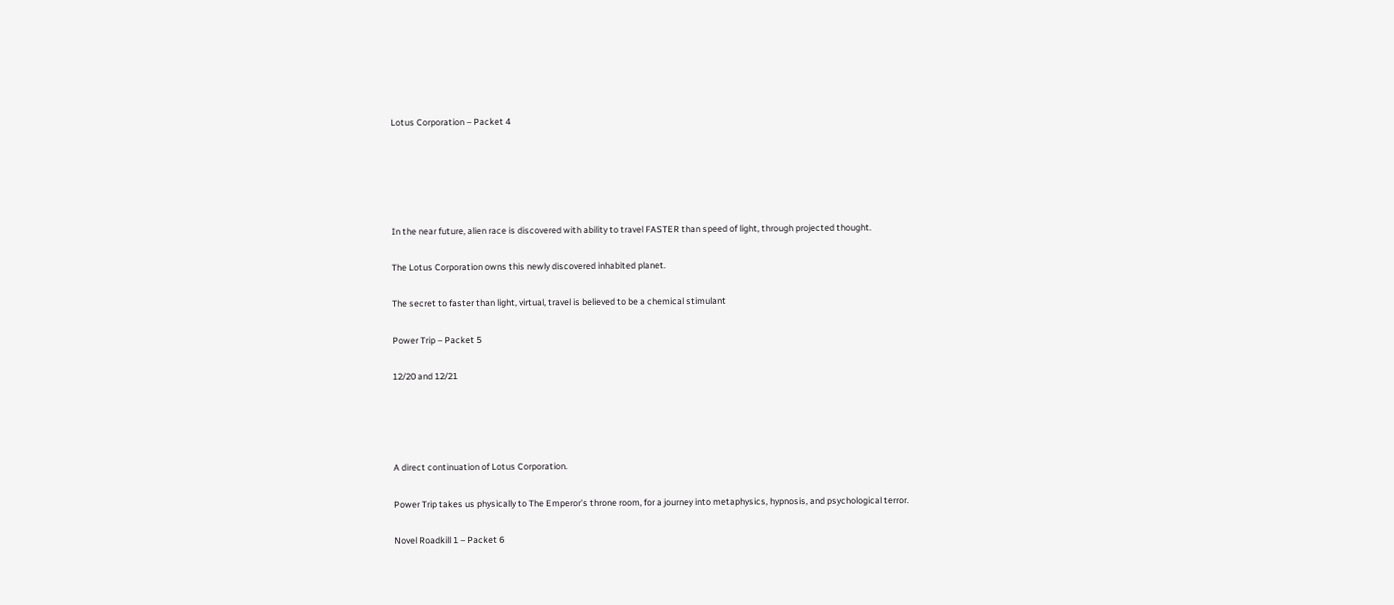Lotus Corporation – Packet 4





In the near future, alien race is discovered with ability to travel FASTER than speed of light, through projected thought.

The Lotus Corporation owns this newly discovered inhabited planet.

The secret to faster than light, virtual, travel is believed to be a chemical stimulant

Power Trip – Packet 5

12/20 and 12/21




A direct continuation of Lotus Corporation.

Power Trip takes us physically to The Emperor’s throne room, for a journey into metaphysics, hypnosis, and psychological terror.

Novel Roadkill 1 – Packet 6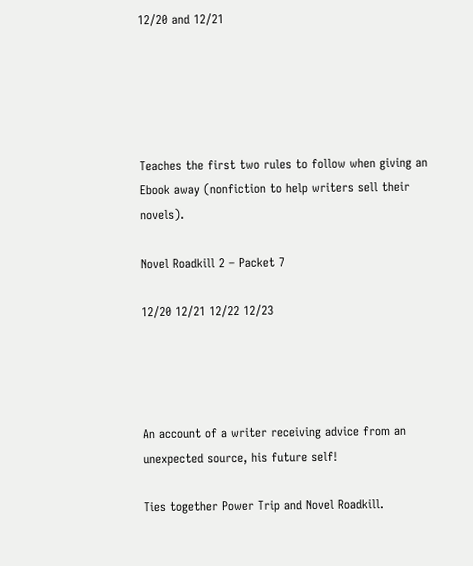12/20 and 12/21





Teaches the first two rules to follow when giving an Ebook away (nonfiction to help writers sell their novels).

Novel Roadkill 2 – Packet 7

12/20 12/21 12/22 12/23




An account of a writer receiving advice from an unexpected source, his future self!

Ties together Power Trip and Novel Roadkill.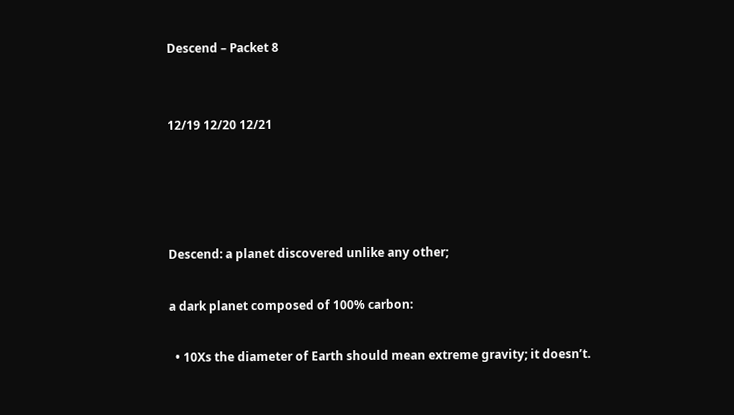Descend – Packet 8


12/19 12/20 12/21




Descend: a planet discovered unlike any other;

a dark planet composed of 100% carbon:

  • 10Xs the diameter of Earth should mean extreme gravity; it doesn’t.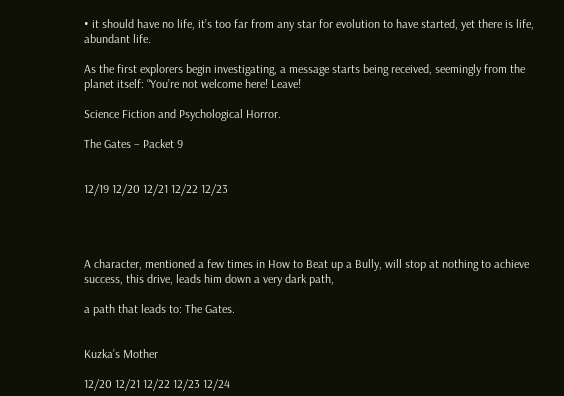• it should have no life, it’s too far from any star for evolution to have started, yet there is life, abundant life.

As the first explorers begin investigating, a message starts being received, seemingly from the planet itself: “You’re not welcome here! Leave!

Science Fiction and Psychological Horror.

The Gates – Packet 9


12/19 12/20 12/21 12/22 12/23




A character, mentioned a few times in How to Beat up a Bully, will stop at nothing to achieve success, this drive, leads him down a very dark path,

a path that leads to: The Gates.


Kuzka’s Mother

12/20 12/21 12/22 12/23 12/24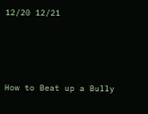12/20 12/21




How to Beat up a Bully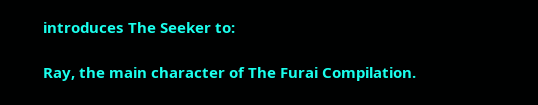introduces The Seeker to:

Ray, the main character of The Furai Compilation.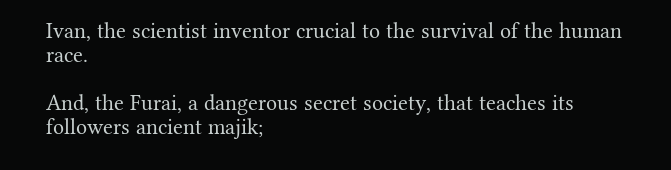Ivan, the scientist inventor crucial to the survival of the human race.

And, the Furai, a dangerous secret society, that teaches its followers ancient majik;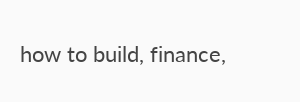how to build, finance,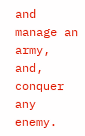and manage an army, and, conquer any enemy.